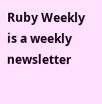Ruby Weekly is a weekly newsletter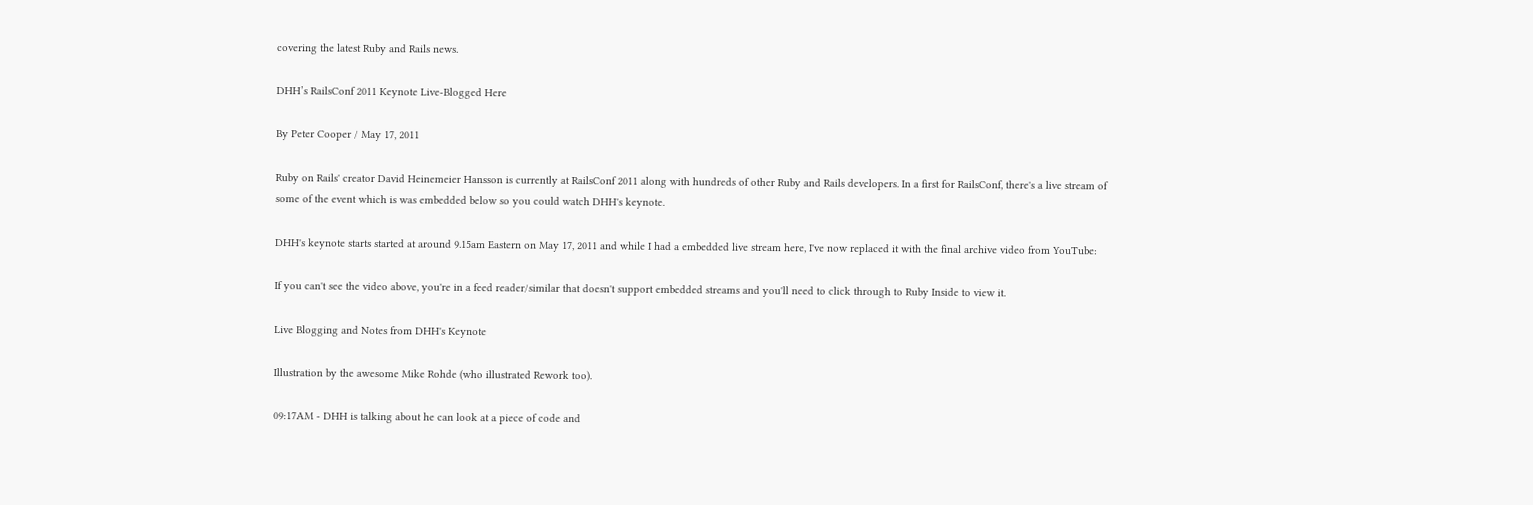covering the latest Ruby and Rails news.

DHH’s RailsConf 2011 Keynote Live-Blogged Here

By Peter Cooper / May 17, 2011

Ruby on Rails' creator David Heinemeier Hansson is currently at RailsConf 2011 along with hundreds of other Ruby and Rails developers. In a first for RailsConf, there's a live stream of some of the event which is was embedded below so you could watch DHH's keynote.

DHH's keynote starts started at around 9.15am Eastern on May 17, 2011 and while I had a embedded live stream here, I've now replaced it with the final archive video from YouTube:

If you can't see the video above, you're in a feed reader/similar that doesn't support embedded streams and you'll need to click through to Ruby Inside to view it.

Live Blogging and Notes from DHH's Keynote

Illustration by the awesome Mike Rohde (who illustrated Rework too).

09:17AM - DHH is talking about he can look at a piece of code and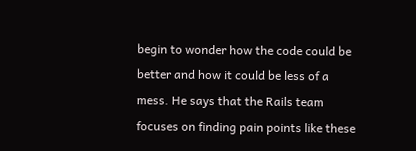begin to wonder how the code could be better and how it could be less of a mess. He says that the Rails team focuses on finding pain points like these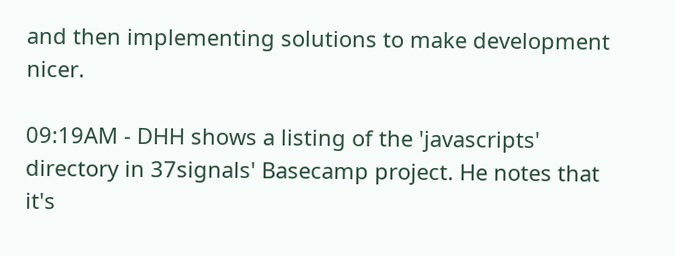and then implementing solutions to make development nicer.

09:19AM - DHH shows a listing of the 'javascripts' directory in 37signals' Basecamp project. He notes that it's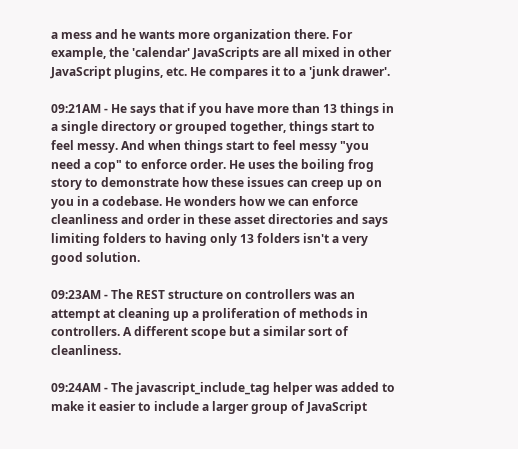a mess and he wants more organization there. For example, the 'calendar' JavaScripts are all mixed in other JavaScript plugins, etc. He compares it to a 'junk drawer'.

09:21AM - He says that if you have more than 13 things in a single directory or grouped together, things start to feel messy. And when things start to feel messy "you need a cop" to enforce order. He uses the boiling frog story to demonstrate how these issues can creep up on you in a codebase. He wonders how we can enforce cleanliness and order in these asset directories and says limiting folders to having only 13 folders isn't a very good solution.

09:23AM - The REST structure on controllers was an attempt at cleaning up a proliferation of methods in controllers. A different scope but a similar sort of cleanliness.

09:24AM - The javascript_include_tag helper was added to make it easier to include a larger group of JavaScript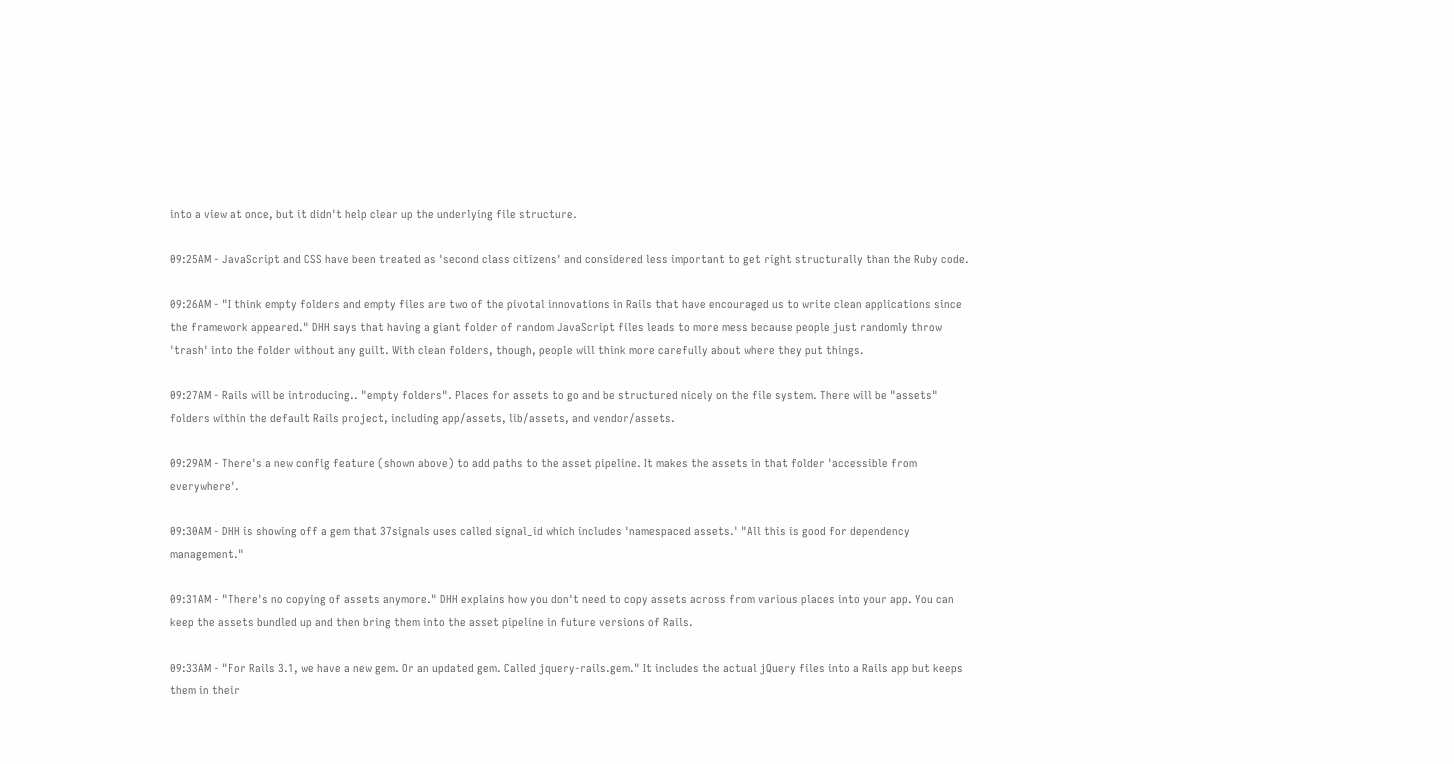into a view at once, but it didn't help clear up the underlying file structure.

09:25AM - JavaScript and CSS have been treated as 'second class citizens' and considered less important to get right structurally than the Ruby code.

09:26AM - "I think empty folders and empty files are two of the pivotal innovations in Rails that have encouraged us to write clean applications since the framework appeared." DHH says that having a giant folder of random JavaScript files leads to more mess because people just randomly throw 'trash' into the folder without any guilt. With clean folders, though, people will think more carefully about where they put things.

09:27AM - Rails will be introducing.. "empty folders". Places for assets to go and be structured nicely on the file system. There will be "assets" folders within the default Rails project, including app/assets, lib/assets, and vendor/assets.

09:29AM - There's a new config feature (shown above) to add paths to the asset pipeline. It makes the assets in that folder 'accessible from everywhere'.

09:30AM - DHH is showing off a gem that 37signals uses called signal_id which includes 'namespaced assets.' "All this is good for dependency management."

09:31AM - "There's no copying of assets anymore." DHH explains how you don't need to copy assets across from various places into your app. You can keep the assets bundled up and then bring them into the asset pipeline in future versions of Rails.

09:33AM - "For Rails 3.1, we have a new gem. Or an updated gem. Called jquery-rails.gem." It includes the actual jQuery files into a Rails app but keeps them in their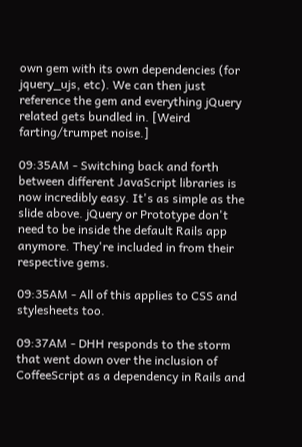own gem with its own dependencies (for jquery_ujs, etc). We can then just reference the gem and everything jQuery related gets bundled in. [Weird farting/trumpet noise.]

09:35AM - Switching back and forth between different JavaScript libraries is now incredibly easy. It's as simple as the slide above. jQuery or Prototype don't need to be inside the default Rails app anymore. They're included in from their respective gems.

09:35AM - All of this applies to CSS and stylesheets too.

09:37AM - DHH responds to the storm that went down over the inclusion of CoffeeScript as a dependency in Rails and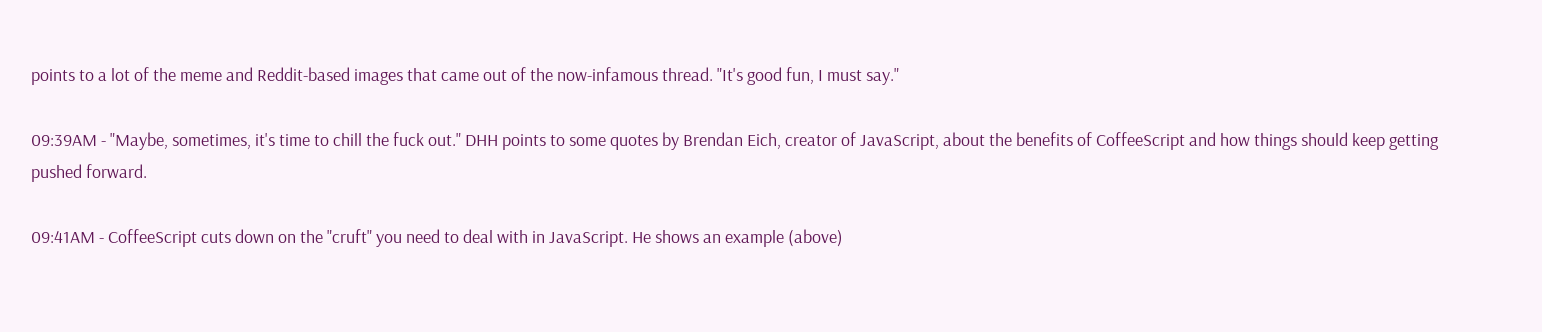points to a lot of the meme and Reddit-based images that came out of the now-infamous thread. "It's good fun, I must say."

09:39AM - "Maybe, sometimes, it's time to chill the fuck out." DHH points to some quotes by Brendan Eich, creator of JavaScript, about the benefits of CoffeeScript and how things should keep getting pushed forward.

09:41AM - CoffeeScript cuts down on the "cruft" you need to deal with in JavaScript. He shows an example (above)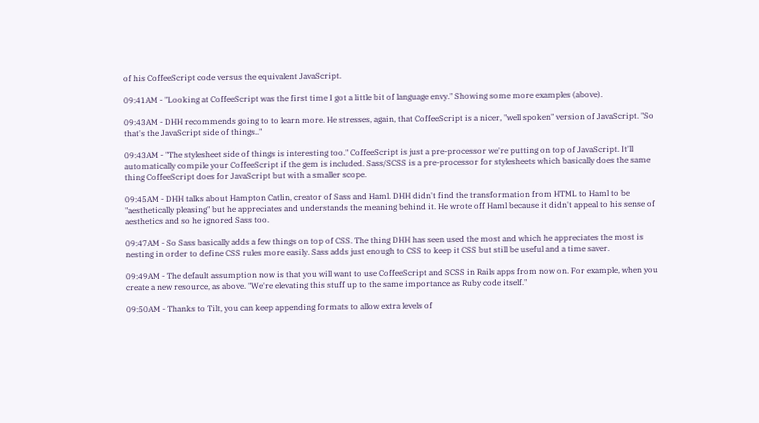of his CoffeeScript code versus the equivalent JavaScript.

09:41AM - "Looking at CoffeeScript was the first time I got a little bit of language envy." Showing some more examples (above).

09:43AM - DHH recommends going to to learn more. He stresses, again, that CoffeeScript is a nicer, "well spoken" version of JavaScript. "So that's the JavaScript side of things.."

09:43AM - "The stylesheet side of things is interesting too." CoffeeScript is just a pre-processor we're putting on top of JavaScript. It'll automatically compile your CoffeeScript if the gem is included. Sass/SCSS is a pre-processor for stylesheets which basically does the same thing CoffeeScript does for JavaScript but with a smaller scope.

09:45AM - DHH talks about Hampton Catlin, creator of Sass and Haml. DHH didn't find the transformation from HTML to Haml to be "aesthetically pleasing" but he appreciates and understands the meaning behind it. He wrote off Haml because it didn't appeal to his sense of aesthetics and so he ignored Sass too.

09:47AM - So Sass basically adds a few things on top of CSS. The thing DHH has seen used the most and which he appreciates the most is nesting in order to define CSS rules more easily. Sass adds just enough to CSS to keep it CSS but still be useful and a time saver.

09:49AM - The default assumption now is that you will want to use CoffeeScript and SCSS in Rails apps from now on. For example, when you create a new resource, as above. "We're elevating this stuff up to the same importance as Ruby code itself."

09:50AM - Thanks to Tilt, you can keep appending formats to allow extra levels of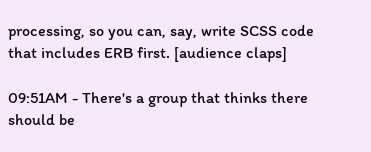processing, so you can, say, write SCSS code that includes ERB first. [audience claps]

09:51AM - There's a group that thinks there should be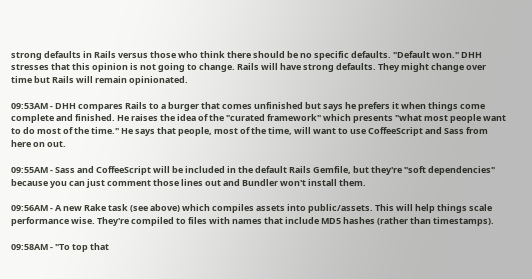strong defaults in Rails versus those who think there should be no specific defaults. "Default won." DHH stresses that this opinion is not going to change. Rails will have strong defaults. They might change over time but Rails will remain opinionated.

09:53AM - DHH compares Rails to a burger that comes unfinished but says he prefers it when things come complete and finished. He raises the idea of the "curated framework" which presents "what most people want to do most of the time." He says that people, most of the time, will want to use CoffeeScript and Sass from here on out.

09:55AM - Sass and CoffeeScript will be included in the default Rails Gemfile, but they're "soft dependencies" because you can just comment those lines out and Bundler won't install them.

09:56AM - A new Rake task (see above) which compiles assets into public/assets. This will help things scale performance wise. They're compiled to files with names that include MD5 hashes (rather than timestamps).

09:58AM - "To top that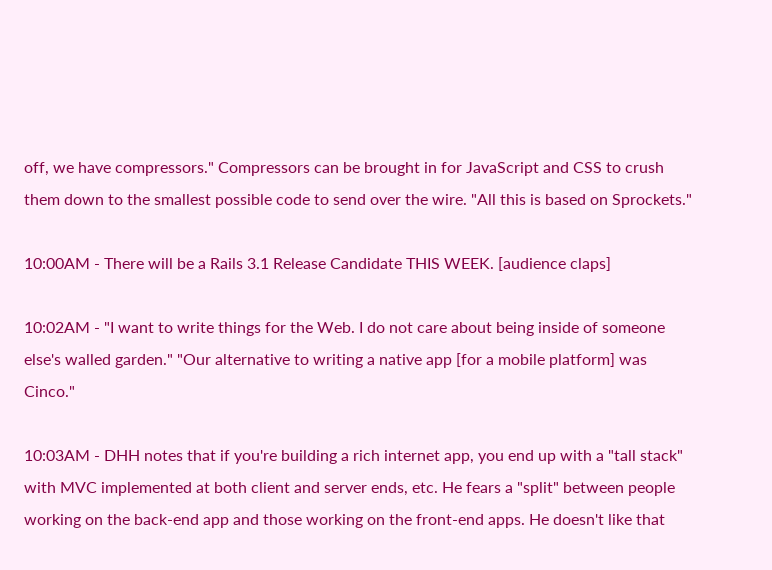off, we have compressors." Compressors can be brought in for JavaScript and CSS to crush them down to the smallest possible code to send over the wire. "All this is based on Sprockets."

10:00AM - There will be a Rails 3.1 Release Candidate THIS WEEK. [audience claps]

10:02AM - "I want to write things for the Web. I do not care about being inside of someone else's walled garden." "Our alternative to writing a native app [for a mobile platform] was Cinco."

10:03AM - DHH notes that if you're building a rich internet app, you end up with a "tall stack" with MVC implemented at both client and server ends, etc. He fears a "split" between people working on the back-end app and those working on the front-end apps. He doesn't like that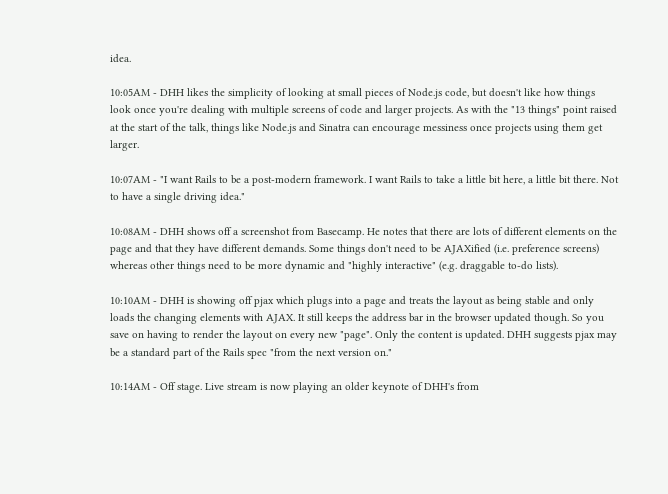idea.

10:05AM - DHH likes the simplicity of looking at small pieces of Node.js code, but doesn't like how things look once you're dealing with multiple screens of code and larger projects. As with the "13 things" point raised at the start of the talk, things like Node.js and Sinatra can encourage messiness once projects using them get larger.

10:07AM - "I want Rails to be a post-modern framework. I want Rails to take a little bit here, a little bit there. Not to have a single driving idea."

10:08AM - DHH shows off a screenshot from Basecamp. He notes that there are lots of different elements on the page and that they have different demands. Some things don't need to be AJAXified (i.e. preference screens) whereas other things need to be more dynamic and "highly interactive" (e.g. draggable to-do lists).

10:10AM - DHH is showing off pjax which plugs into a page and treats the layout as being stable and only loads the changing elements with AJAX. It still keeps the address bar in the browser updated though. So you save on having to render the layout on every new "page". Only the content is updated. DHH suggests pjax may be a standard part of the Rails spec "from the next version on."

10:14AM - Off stage. Live stream is now playing an older keynote of DHH's from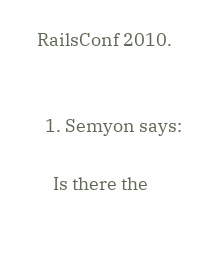RailsConf 2010.


  1. Semyon says:

    Is there the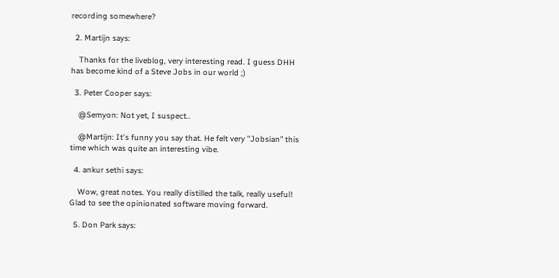recording somewhere?

  2. Martijn says:

    Thanks for the liveblog, very interesting read. I guess DHH has become kind of a Steve Jobs in our world ;)

  3. Peter Cooper says:

    @Semyon: Not yet, I suspect..

    @Martijn: It's funny you say that. He felt very "Jobsian" this time which was quite an interesting vibe.

  4. ankur sethi says:

    Wow, great notes. You really distilled the talk, really useful! Glad to see the opinionated software moving forward.

  5. Don Park says: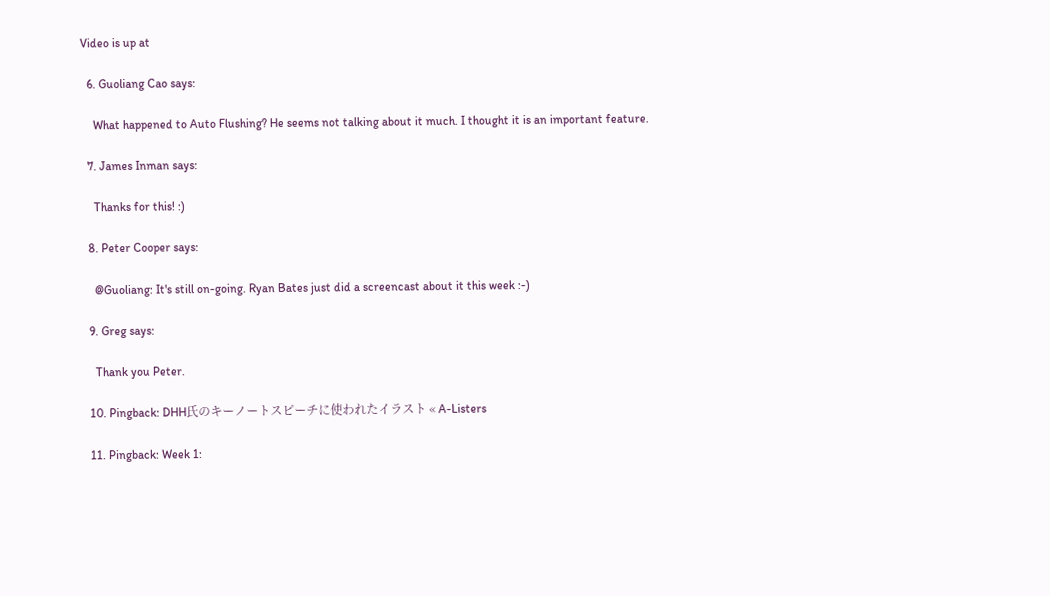Video is up at

  6. Guoliang Cao says:

    What happened to Auto Flushing? He seems not talking about it much. I thought it is an important feature.

  7. James Inman says:

    Thanks for this! :)

  8. Peter Cooper says:

    @Guoliang: It's still on-going. Ryan Bates just did a screencast about it this week :-)

  9. Greg says:

    Thank you Peter.

  10. Pingback: DHH氏のキーノートスピーチに使われたイラスト « A-Listers

  11. Pingback: Week 1: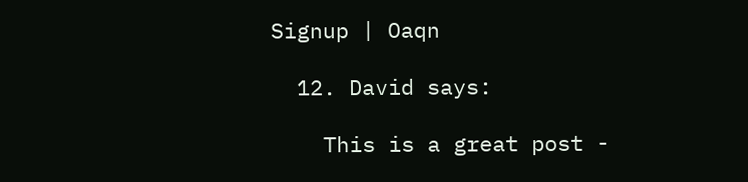Signup | Oaqn

  12. David says:

    This is a great post -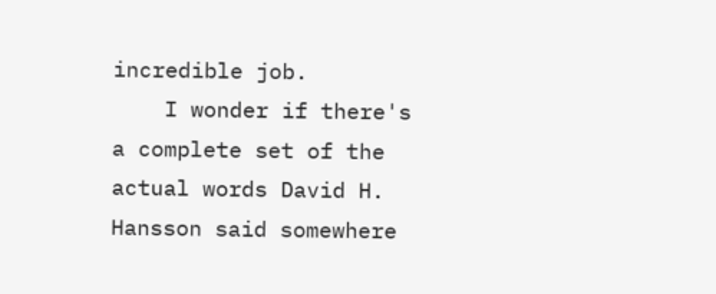incredible job.
    I wonder if there's a complete set of the actual words David H. Hansson said somewhere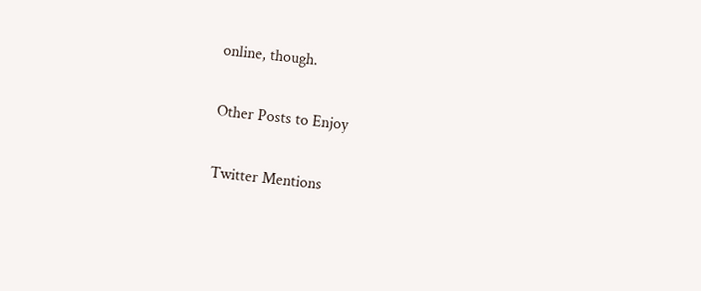online, though.

Other Posts to Enjoy

Twitter Mentions